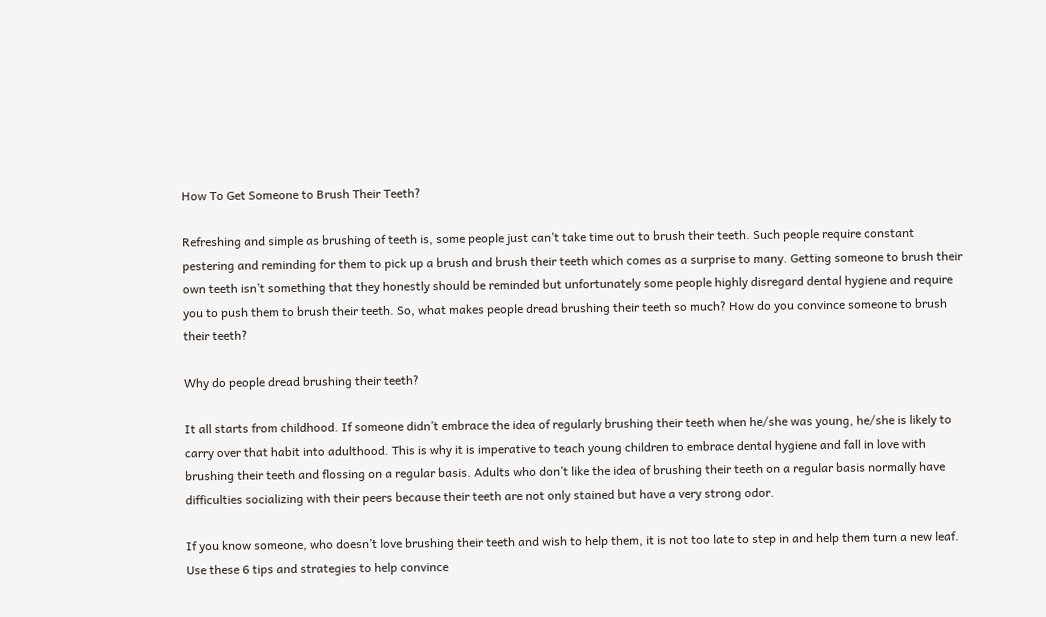How To Get Someone to Brush Their Teeth?

Refreshing and simple as brushing of teeth is, some people just can’t take time out to brush their teeth. Such people require constant pestering and reminding for them to pick up a brush and brush their teeth which comes as a surprise to many. Getting someone to brush their own teeth isn’t something that they honestly should be reminded but unfortunately some people highly disregard dental hygiene and require you to push them to brush their teeth. So, what makes people dread brushing their teeth so much? How do you convince someone to brush their teeth?

Why do people dread brushing their teeth?

It all starts from childhood. If someone didn’t embrace the idea of regularly brushing their teeth when he/she was young, he/she is likely to carry over that habit into adulthood. This is why it is imperative to teach young children to embrace dental hygiene and fall in love with brushing their teeth and flossing on a regular basis. Adults who don’t like the idea of brushing their teeth on a regular basis normally have difficulties socializing with their peers because their teeth are not only stained but have a very strong odor.

If you know someone, who doesn’t love brushing their teeth and wish to help them, it is not too late to step in and help them turn a new leaf. Use these 6 tips and strategies to help convince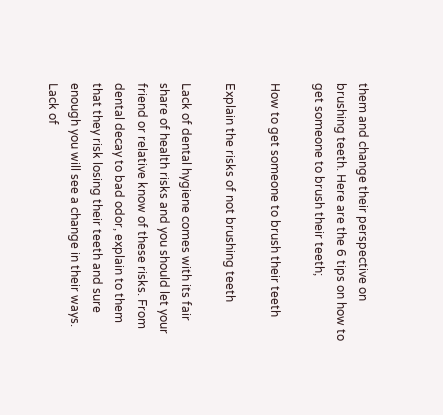them and change their perspective on brushing teeth. Here are the 6 tips on how to get someone to brush their teeth;

How to get someone to brush their teeth

Explain the risks of not brushing teeth

Lack of dental hygiene comes with its fair share of health risks and you should let your friend or relative know of these risks. From dental decay to bad odor, explain to them that they risk losing their teeth and sure enough you will see a change in their ways. Lack of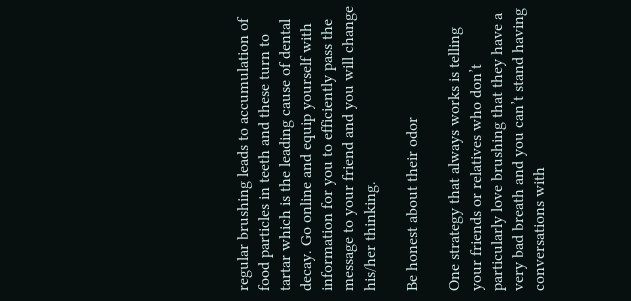regular brushing leads to accumulation of food particles in teeth and these turn to tartar which is the leading cause of dental decay. Go online and equip yourself with information for you to efficiently pass the message to your friend and you will change his/her thinking.

Be honest about their odor

One strategy that always works is telling your friends or relatives who don’t particularly love brushing that they have a very bad breath and you can’t stand having conversations with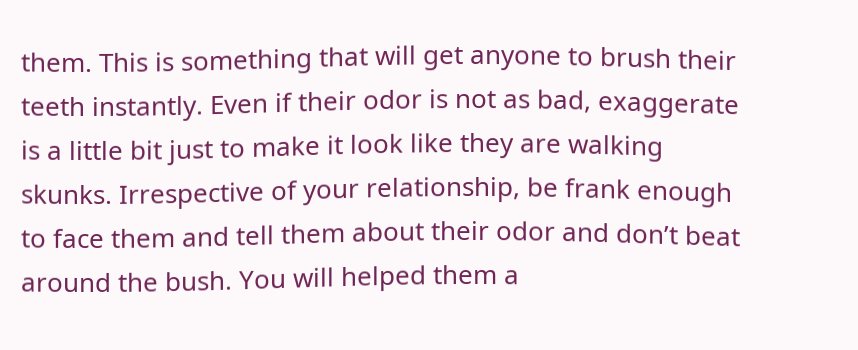them. This is something that will get anyone to brush their teeth instantly. Even if their odor is not as bad, exaggerate is a little bit just to make it look like they are walking skunks. Irrespective of your relationship, be frank enough to face them and tell them about their odor and don’t beat around the bush. You will helped them a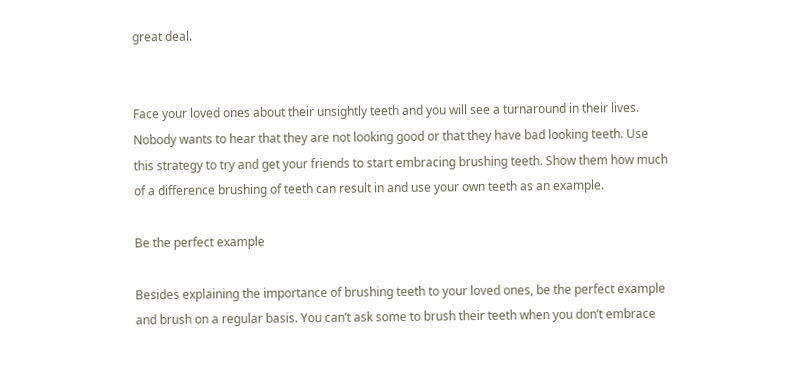great deal.


Face your loved ones about their unsightly teeth and you will see a turnaround in their lives. Nobody wants to hear that they are not looking good or that they have bad looking teeth. Use this strategy to try and get your friends to start embracing brushing teeth. Show them how much of a difference brushing of teeth can result in and use your own teeth as an example.

Be the perfect example

Besides explaining the importance of brushing teeth to your loved ones, be the perfect example and brush on a regular basis. You can’t ask some to brush their teeth when you don’t embrace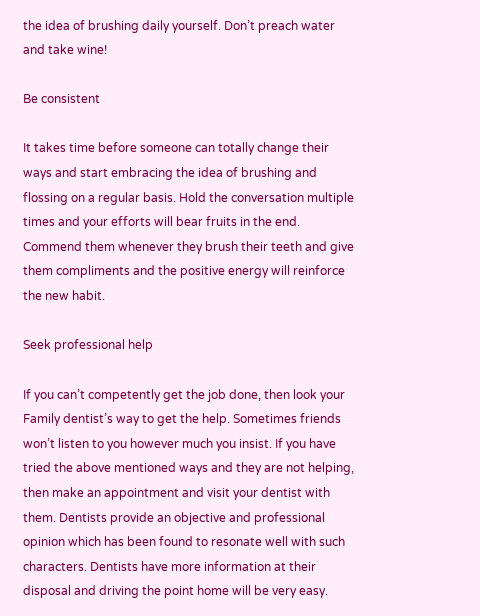the idea of brushing daily yourself. Don’t preach water and take wine!

Be consistent

It takes time before someone can totally change their ways and start embracing the idea of brushing and flossing on a regular basis. Hold the conversation multiple times and your efforts will bear fruits in the end. Commend them whenever they brush their teeth and give them compliments and the positive energy will reinforce the new habit.

Seek professional help

If you can’t competently get the job done, then look your Family dentist’s way to get the help. Sometimes friends won’t listen to you however much you insist. If you have tried the above mentioned ways and they are not helping, then make an appointment and visit your dentist with them. Dentists provide an objective and professional opinion which has been found to resonate well with such characters. Dentists have more information at their disposal and driving the point home will be very easy.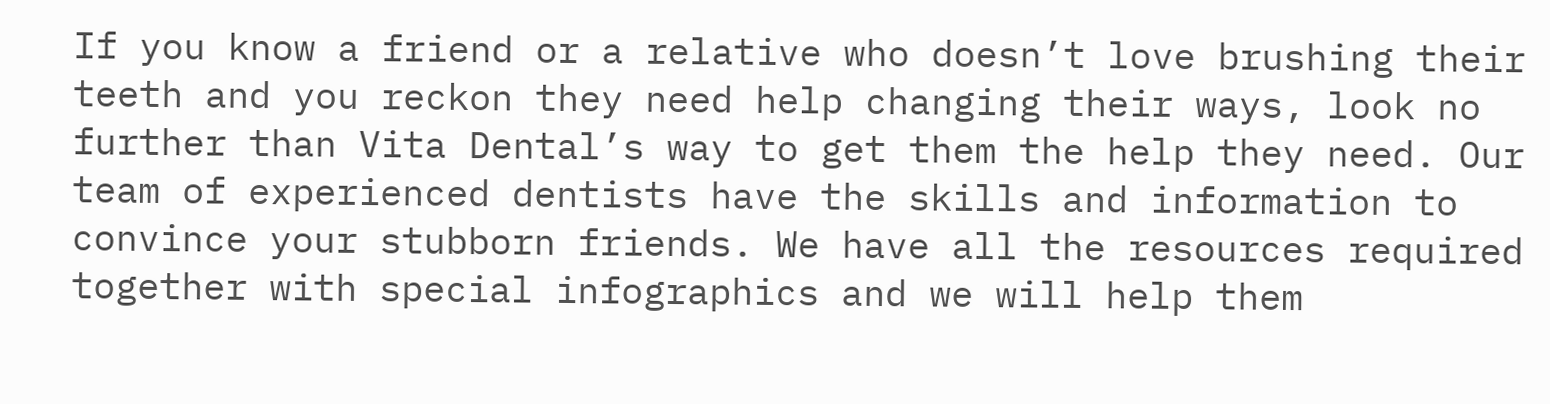If you know a friend or a relative who doesn’t love brushing their teeth and you reckon they need help changing their ways, look no further than Vita Dental’s way to get them the help they need. Our team of experienced dentists have the skills and information to convince your stubborn friends. We have all the resources required together with special infographics and we will help them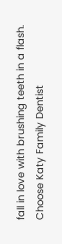fall in love with brushing teeth in a flash. Choose Katy Family Dentist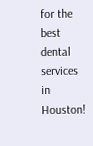for the best dental services in Houston!